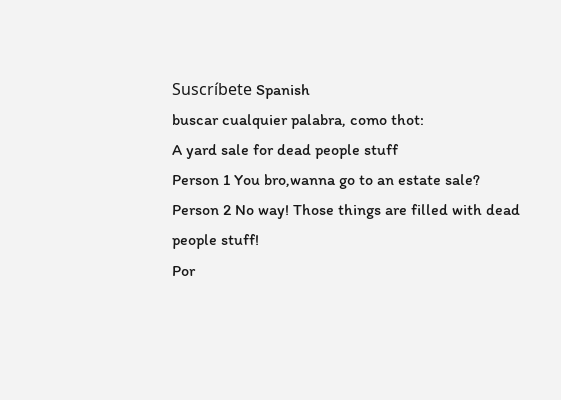Suscríbete Spanish
buscar cualquier palabra, como thot:
A yard sale for dead people stuff
Person 1 You bro,wanna go to an estate sale?
Person 2 No way! Those things are filled with dead people stuff!
Por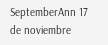SeptemberAnn 17 de noviembre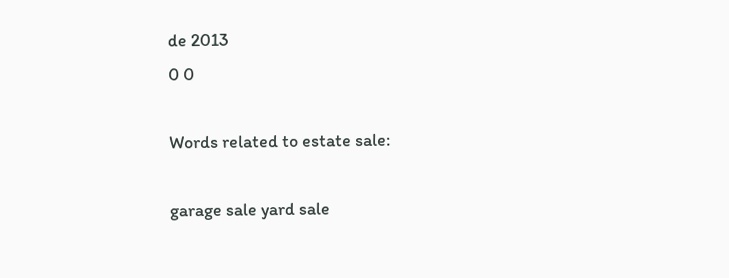de 2013
0 0

Words related to estate sale:

garage sale yard sale